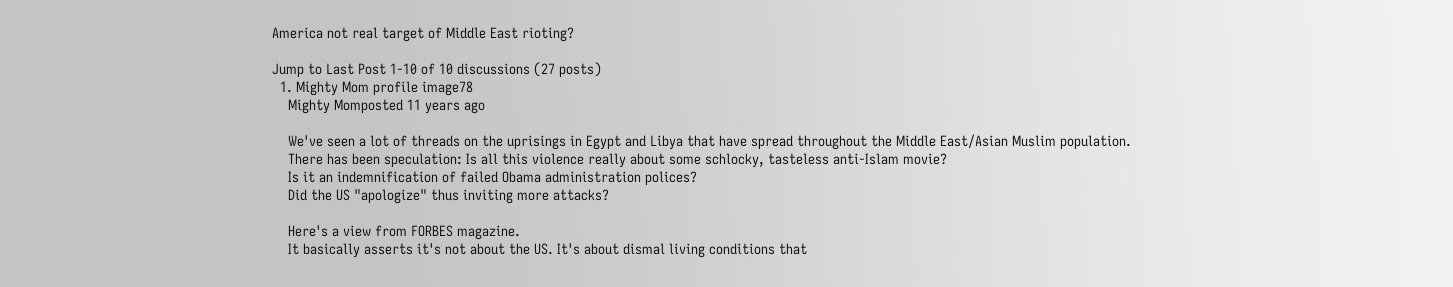America not real target of Middle East rioting?

Jump to Last Post 1-10 of 10 discussions (27 posts)
  1. Mighty Mom profile image78
    Mighty Momposted 11 years ago

    We've seen a lot of threads on the uprisings in Egypt and Libya that have spread throughout the Middle East/Asian Muslim population.
    There has been speculation: Is all this violence really about some schlocky, tasteless anti-Islam movie?
    Is it an indemnification of failed Obama administration polices?
    Did the US "apologize" thus inviting more attacks?

    Here's a view from FORBES magazine.
    It basically asserts it's not about the US. It's about dismal living conditions that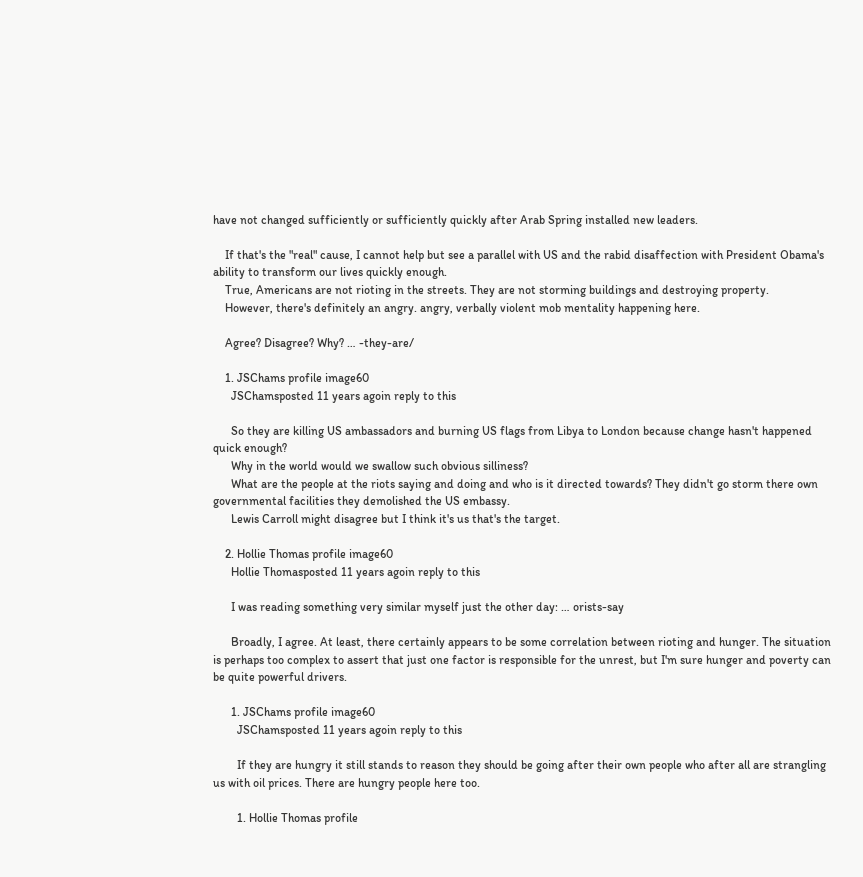have not changed sufficiently or sufficiently quickly after Arab Spring installed new leaders.

    If that's the "real" cause, I cannot help but see a parallel with US and the rabid disaffection with President Obama's ability to transform our lives quickly enough.
    True, Americans are not rioting in the streets. They are not storming buildings and destroying property.
    However, there's definitely an angry. angry, verbally violent mob mentality happening here.

    Agree? Disagree? Why? … -they-are/

    1. JSChams profile image60
      JSChamsposted 11 years agoin reply to this

      So they are killing US ambassadors and burning US flags from Libya to London because change hasn't happened quick enough?
      Why in the world would we swallow such obvious silliness?
      What are the people at the riots saying and doing and who is it directed towards? They didn't go storm there own governmental facilities they demolished the US embassy.
      Lewis Carroll might disagree but I think it's us that's the target.

    2. Hollie Thomas profile image60
      Hollie Thomasposted 11 years agoin reply to this

      I was reading something very similar myself just the other day: … orists-say

      Broadly, I agree. At least, there certainly appears to be some correlation between rioting and hunger. The situation is perhaps too complex to assert that just one factor is responsible for the unrest, but I'm sure hunger and poverty can be quite powerful drivers.

      1. JSChams profile image60
        JSChamsposted 11 years agoin reply to this

        If they are hungry it still stands to reason they should be going after their own people who after all are strangling us with oil prices. There are hungry people here too.

        1. Hollie Thomas profile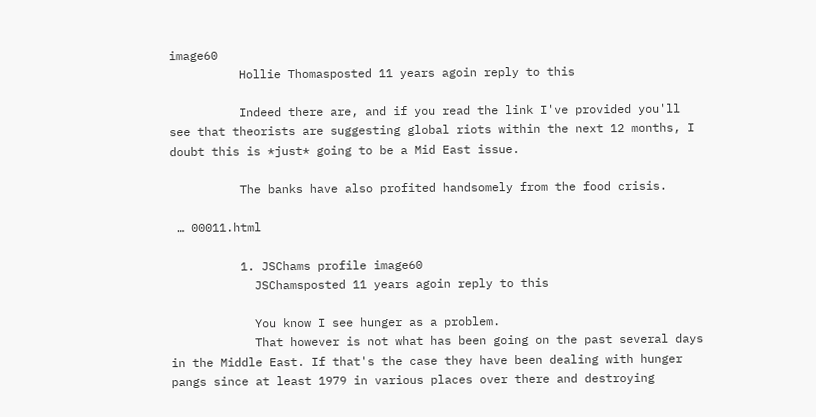image60
          Hollie Thomasposted 11 years agoin reply to this

          Indeed there are, and if you read the link I've provided you'll see that theorists are suggesting global riots within the next 12 months, I doubt this is *just* going to be a Mid East issue.

          The banks have also profited handsomely from the food crisis.

 … 00011.html

          1. JSChams profile image60
            JSChamsposted 11 years agoin reply to this

            You know I see hunger as a problem.
            That however is not what has been going on the past several days in the Middle East. If that's the case they have been dealing with hunger pangs since at least 1979 in various places over there and destroying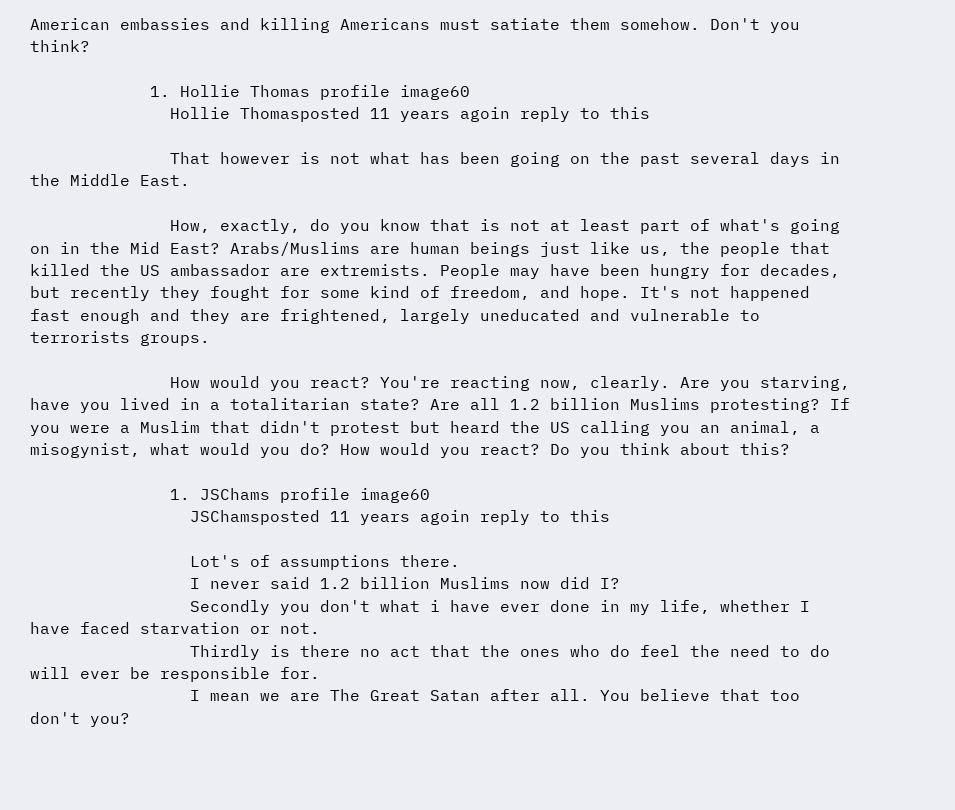American embassies and killing Americans must satiate them somehow. Don't you think?

            1. Hollie Thomas profile image60
              Hollie Thomasposted 11 years agoin reply to this

              That however is not what has been going on the past several days in the Middle East.

              How, exactly, do you know that is not at least part of what's going on in the Mid East? Arabs/Muslims are human beings just like us, the people that killed the US ambassador are extremists. People may have been hungry for decades, but recently they fought for some kind of freedom, and hope. It's not happened fast enough and they are frightened, largely uneducated and vulnerable to terrorists groups.

              How would you react? You're reacting now, clearly. Are you starving, have you lived in a totalitarian state? Are all 1.2 billion Muslims protesting? If you were a Muslim that didn't protest but heard the US calling you an animal, a misogynist, what would you do? How would you react? Do you think about this?

              1. JSChams profile image60
                JSChamsposted 11 years agoin reply to this

                Lot's of assumptions there.
                I never said 1.2 billion Muslims now did I?
                Secondly you don't what i have ever done in my life, whether I have faced starvation or not.
                Thirdly is there no act that the ones who do feel the need to do will ever be responsible for.
                I mean we are The Great Satan after all. You believe that too don't you?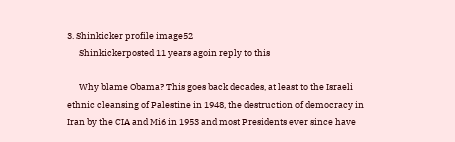3. Shinkicker profile image52
      Shinkickerposted 11 years agoin reply to this

      Why blame Obama? This goes back decades, at least to the Israeli ethnic cleansing of Palestine in 1948, the destruction of democracy in Iran by the CIA and Mi6 in 1953 and most Presidents ever since have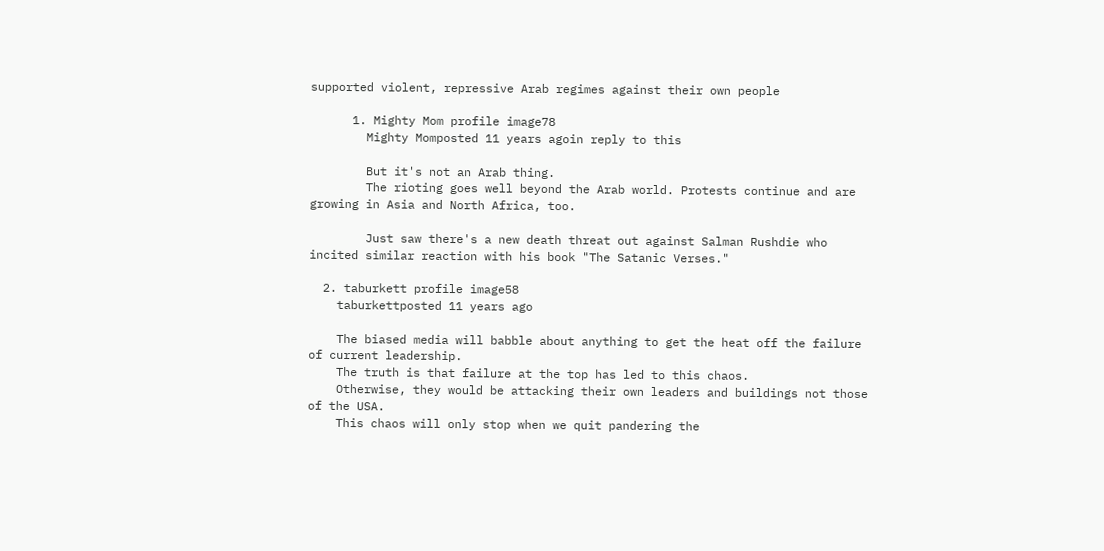supported violent, repressive Arab regimes against their own people

      1. Mighty Mom profile image78
        Mighty Momposted 11 years agoin reply to this

        But it's not an Arab thing.
        The rioting goes well beyond the Arab world. Protests continue and are growing in Asia and North Africa, too.

        Just saw there's a new death threat out against Salman Rushdie who incited similar reaction with his book "The Satanic Verses."

  2. taburkett profile image58
    taburkettposted 11 years ago

    The biased media will babble about anything to get the heat off the failure of current leadership.
    The truth is that failure at the top has led to this chaos.
    Otherwise, they would be attacking their own leaders and buildings not those of the USA.
    This chaos will only stop when we quit pandering the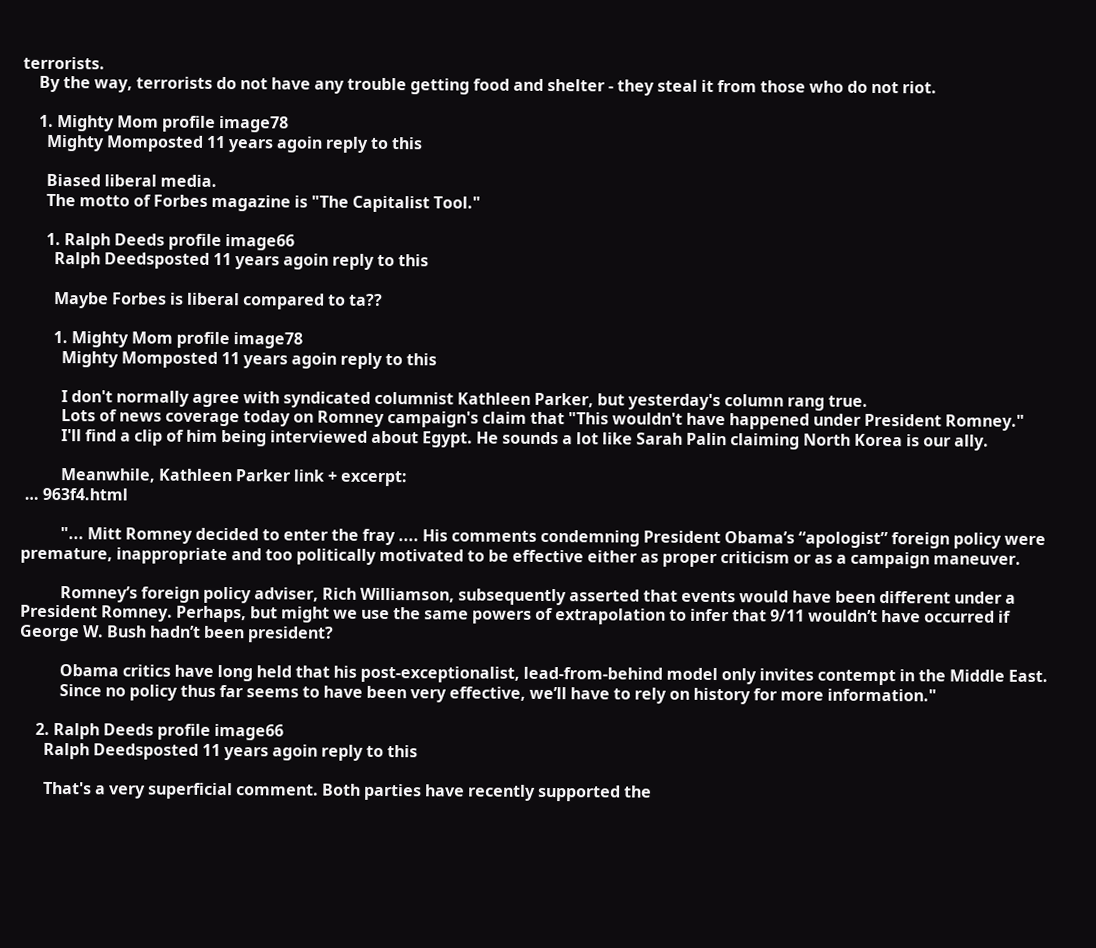terrorists.
    By the way, terrorists do not have any trouble getting food and shelter - they steal it from those who do not riot.

    1. Mighty Mom profile image78
      Mighty Momposted 11 years agoin reply to this

      Biased liberal media.
      The motto of Forbes magazine is "The Capitalist Tool."

      1. Ralph Deeds profile image66
        Ralph Deedsposted 11 years agoin reply to this

        Maybe Forbes is liberal compared to ta??

        1. Mighty Mom profile image78
          Mighty Momposted 11 years agoin reply to this

          I don't normally agree with syndicated columnist Kathleen Parker, but yesterday's column rang true.
          Lots of news coverage today on Romney campaign's claim that "This wouldn't have happened under President Romney."
          I'll find a clip of him being interviewed about Egypt. He sounds a lot like Sarah Palin claiming North Korea is our ally.

          Meanwhile, Kathleen Parker link + excerpt:
 … 963f4.html

          "... Mitt Romney decided to enter the fray .... His comments condemning President Obama’s “apologist” foreign policy were premature, inappropriate and too politically motivated to be effective either as proper criticism or as a campaign maneuver.

          Romney’s foreign policy adviser, Rich Williamson, subsequently asserted that events would have been different under a President Romney. Perhaps, but might we use the same powers of extrapolation to infer that 9/11 wouldn’t have occurred if George W. Bush hadn’t been president?

          Obama critics have long held that his post-exceptionalist, lead-from-behind model only invites contempt in the Middle East.
          Since no policy thus far seems to have been very effective, we’ll have to rely on history for more information."

    2. Ralph Deeds profile image66
      Ralph Deedsposted 11 years agoin reply to this

      That's a very superficial comment. Both parties have recently supported the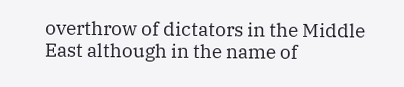overthrow of dictators in the Middle East although in the name of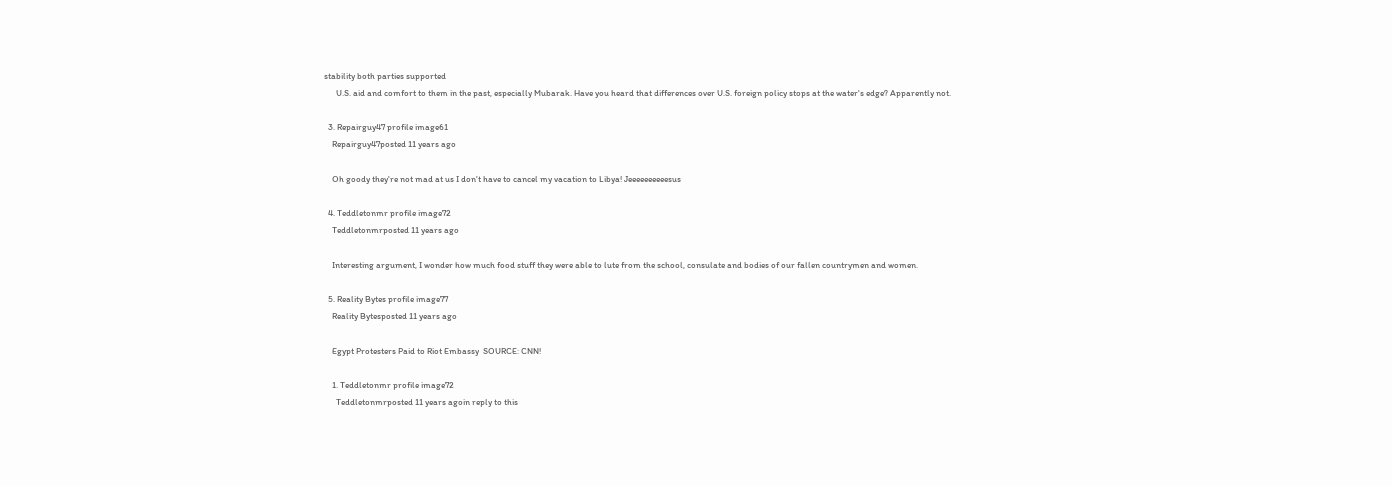stability both parties supported
      U.S. aid and comfort to them in the past, especially Mubarak. Have you heard that differences over U.S. foreign policy stops at the water's edge? Apparently not.

  3. Repairguy47 profile image61
    Repairguy47posted 11 years ago

    Oh goody they're not mad at us I don't have to cancel my vacation to Libya! Jeeeeeeeeeesus

  4. Teddletonmr profile image72
    Teddletonmrposted 11 years ago

    Interesting argument, I wonder how much food stuff they were able to lute from the school, consulate and bodies of our fallen countrymen and women.

  5. Reality Bytes profile image77
    Reality Bytesposted 11 years ago

    Egypt Protesters Paid to Riot Embassy  SOURCE: CNN!

    1. Teddletonmr profile image72
      Teddletonmrposted 11 years agoin reply to this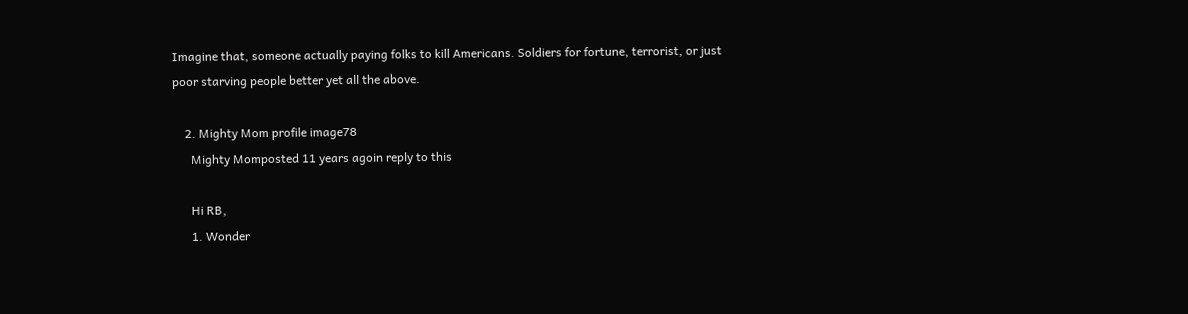Imagine that, someone actually paying folks to kill Americans. Soldiers for fortune, terrorist, or just poor starving people better yet all the above.

    2. Mighty Mom profile image78
      Mighty Momposted 11 years agoin reply to this

      Hi RB,
      1. Wonder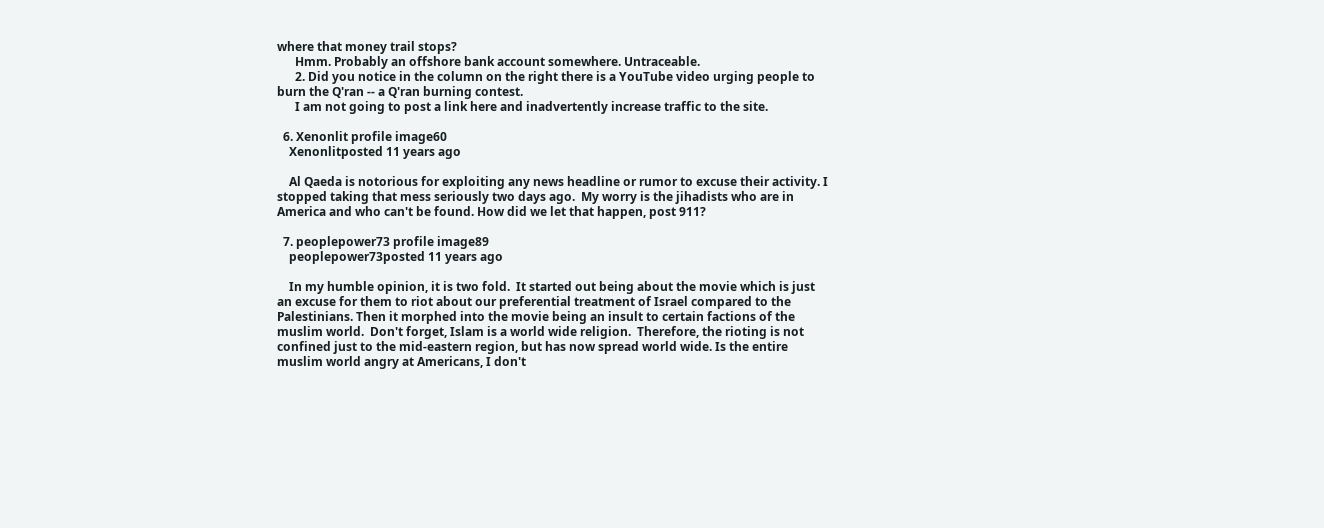where that money trail stops?
      Hmm. Probably an offshore bank account somewhere. Untraceable.
      2. Did you notice in the column on the right there is a YouTube video urging people to burn the Q'ran -- a Q'ran burning contest.
      I am not going to post a link here and inadvertently increase traffic to the site.

  6. Xenonlit profile image60
    Xenonlitposted 11 years ago

    Al Qaeda is notorious for exploiting any news headline or rumor to excuse their activity. I stopped taking that mess seriously two days ago.  My worry is the jihadists who are in America and who can't be found. How did we let that happen, post 911?

  7. peoplepower73 profile image89
    peoplepower73posted 11 years ago

    In my humble opinion, it is two fold.  It started out being about the movie which is just an excuse for them to riot about our preferential treatment of Israel compared to the Palestinians. Then it morphed into the movie being an insult to certain factions of the muslim world.  Don't forget, Islam is a world wide religion.  Therefore, the rioting is not confined just to the mid-eastern region, but has now spread world wide. Is the entire muslim world angry at Americans, I don't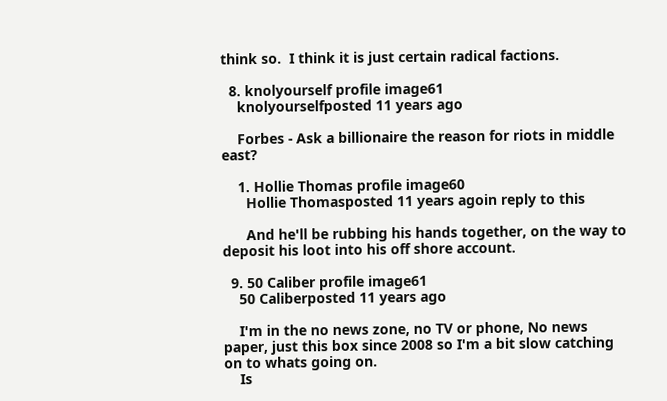think so.  I think it is just certain radical factions.

  8. knolyourself profile image61
    knolyourselfposted 11 years ago

    Forbes - Ask a billionaire the reason for riots in middle east?

    1. Hollie Thomas profile image60
      Hollie Thomasposted 11 years agoin reply to this

      And he'll be rubbing his hands together, on the way to deposit his loot into his off shore account.

  9. 50 Caliber profile image61
    50 Caliberposted 11 years ago

    I'm in the no news zone, no TV or phone, No news paper, just this box since 2008 so I'm a bit slow catching on to whats going on.
    Is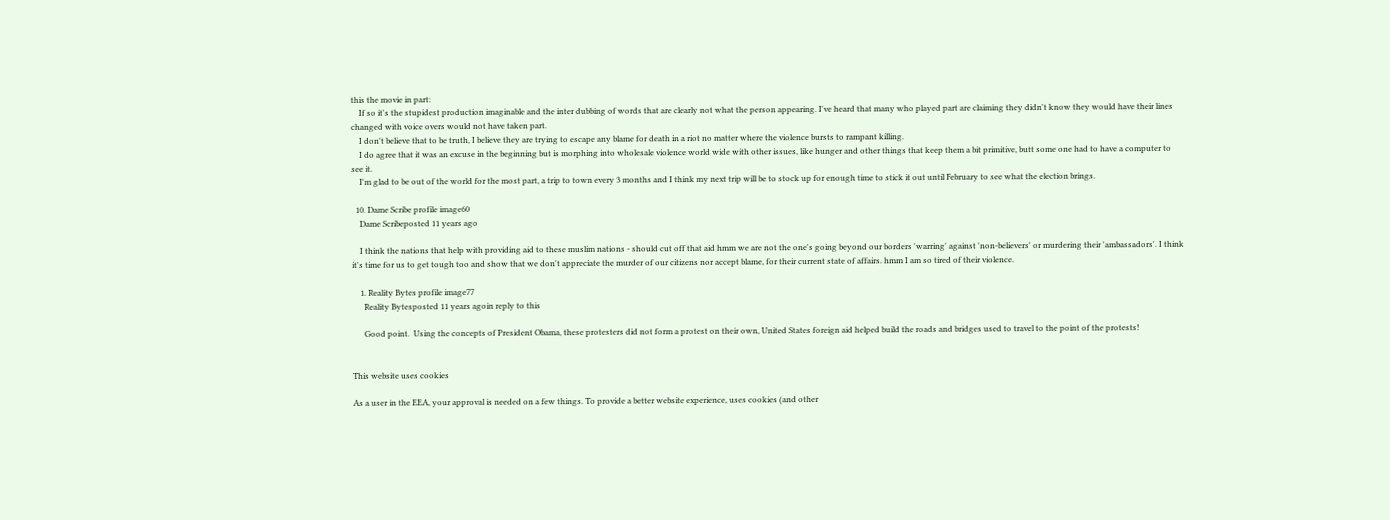this the movie in part:
    If so it's the stupidest production imaginable and the inter dubbing of words that are clearly not what the person appearing. I've heard that many who played part are claiming they didn't know they would have their lines changed with voice overs would not have taken part.
    I don't believe that to be truth, I believe they are trying to escape any blame for death in a riot no matter where the violence bursts to rampant killing.
    I do agree that it was an excuse in the beginning but is morphing into wholesale violence world wide with other issues, like hunger and other things that keep them a bit primitive, butt some one had to have a computer to see it.
    I'm glad to be out of the world for the most part, a trip to town every 3 months and I think my next trip will be to stock up for enough time to stick it out until February to see what the election brings.

  10. Dame Scribe profile image60
    Dame Scribeposted 11 years ago

    I think the nations that help with providing aid to these muslim nations - should cut off that aid hmm we are not the one's going beyond our borders 'warring' against 'non-believers' or murdering their 'ambassadors'. I think it's time for us to get tough too and show that we don't appreciate the murder of our citizens nor accept blame, for their current state of affairs. hmm I am so tired of their violence.

    1. Reality Bytes profile image77
      Reality Bytesposted 11 years agoin reply to this

      Good point.  Using the concepts of President Obama, these protesters did not form a protest on their own, United States foreign aid helped build the roads and bridges used to travel to the point of the protests!


This website uses cookies

As a user in the EEA, your approval is needed on a few things. To provide a better website experience, uses cookies (and other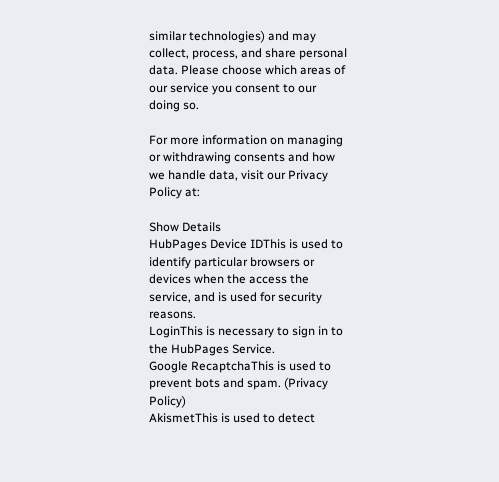similar technologies) and may collect, process, and share personal data. Please choose which areas of our service you consent to our doing so.

For more information on managing or withdrawing consents and how we handle data, visit our Privacy Policy at:

Show Details
HubPages Device IDThis is used to identify particular browsers or devices when the access the service, and is used for security reasons.
LoginThis is necessary to sign in to the HubPages Service.
Google RecaptchaThis is used to prevent bots and spam. (Privacy Policy)
AkismetThis is used to detect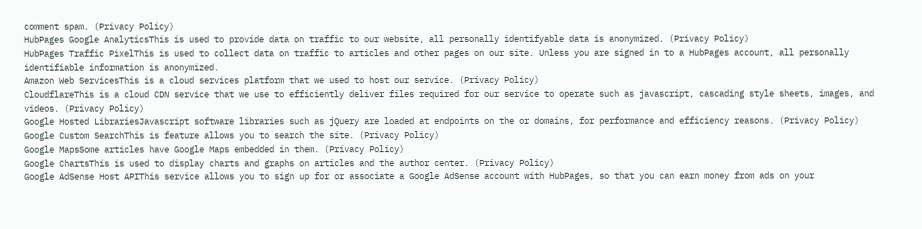comment spam. (Privacy Policy)
HubPages Google AnalyticsThis is used to provide data on traffic to our website, all personally identifyable data is anonymized. (Privacy Policy)
HubPages Traffic PixelThis is used to collect data on traffic to articles and other pages on our site. Unless you are signed in to a HubPages account, all personally identifiable information is anonymized.
Amazon Web ServicesThis is a cloud services platform that we used to host our service. (Privacy Policy)
CloudflareThis is a cloud CDN service that we use to efficiently deliver files required for our service to operate such as javascript, cascading style sheets, images, and videos. (Privacy Policy)
Google Hosted LibrariesJavascript software libraries such as jQuery are loaded at endpoints on the or domains, for performance and efficiency reasons. (Privacy Policy)
Google Custom SearchThis is feature allows you to search the site. (Privacy Policy)
Google MapsSome articles have Google Maps embedded in them. (Privacy Policy)
Google ChartsThis is used to display charts and graphs on articles and the author center. (Privacy Policy)
Google AdSense Host APIThis service allows you to sign up for or associate a Google AdSense account with HubPages, so that you can earn money from ads on your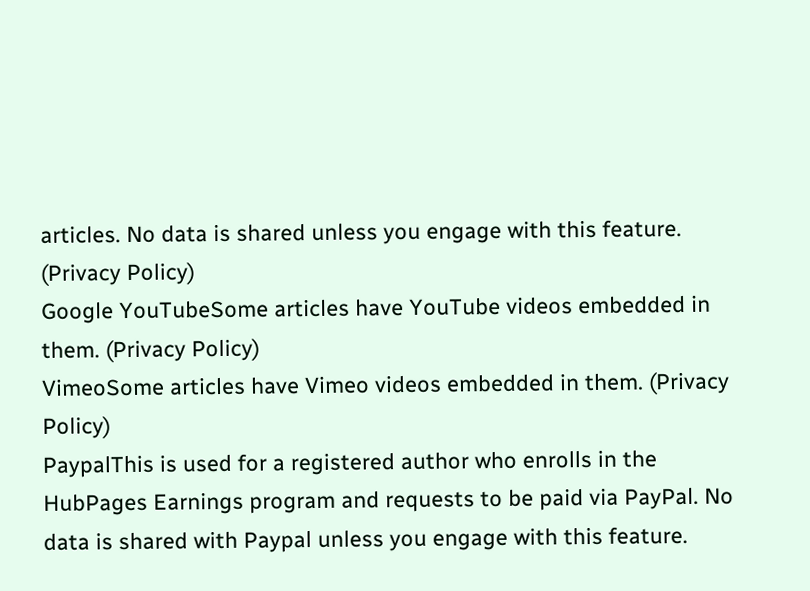articles. No data is shared unless you engage with this feature. (Privacy Policy)
Google YouTubeSome articles have YouTube videos embedded in them. (Privacy Policy)
VimeoSome articles have Vimeo videos embedded in them. (Privacy Policy)
PaypalThis is used for a registered author who enrolls in the HubPages Earnings program and requests to be paid via PayPal. No data is shared with Paypal unless you engage with this feature.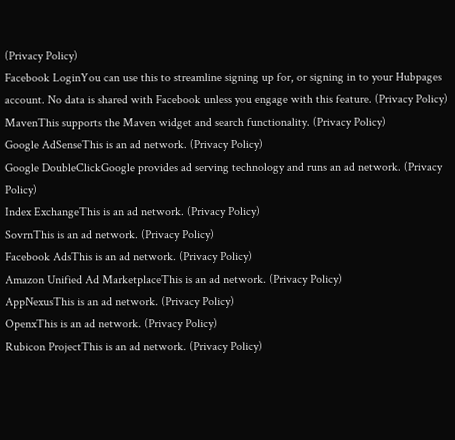(Privacy Policy)
Facebook LoginYou can use this to streamline signing up for, or signing in to your Hubpages account. No data is shared with Facebook unless you engage with this feature. (Privacy Policy)
MavenThis supports the Maven widget and search functionality. (Privacy Policy)
Google AdSenseThis is an ad network. (Privacy Policy)
Google DoubleClickGoogle provides ad serving technology and runs an ad network. (Privacy Policy)
Index ExchangeThis is an ad network. (Privacy Policy)
SovrnThis is an ad network. (Privacy Policy)
Facebook AdsThis is an ad network. (Privacy Policy)
Amazon Unified Ad MarketplaceThis is an ad network. (Privacy Policy)
AppNexusThis is an ad network. (Privacy Policy)
OpenxThis is an ad network. (Privacy Policy)
Rubicon ProjectThis is an ad network. (Privacy Policy)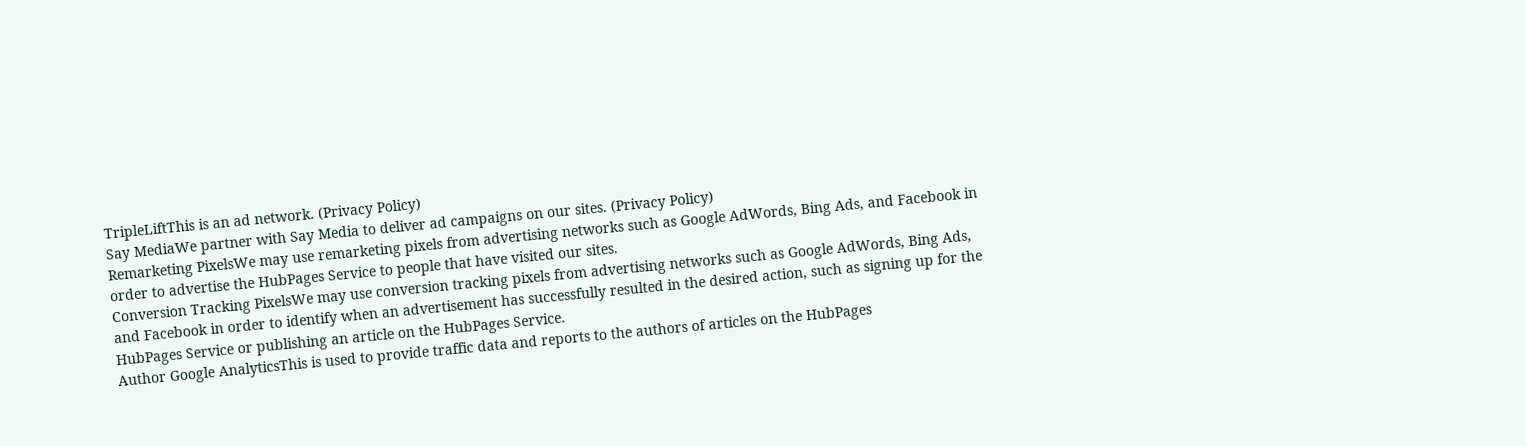TripleLiftThis is an ad network. (Privacy Policy)
Say MediaWe partner with Say Media to deliver ad campaigns on our sites. (Privacy Policy)
Remarketing PixelsWe may use remarketing pixels from advertising networks such as Google AdWords, Bing Ads, and Facebook in order to advertise the HubPages Service to people that have visited our sites.
Conversion Tracking PixelsWe may use conversion tracking pixels from advertising networks such as Google AdWords, Bing Ads, and Facebook in order to identify when an advertisement has successfully resulted in the desired action, such as signing up for the HubPages Service or publishing an article on the HubPages Service.
Author Google AnalyticsThis is used to provide traffic data and reports to the authors of articles on the HubPages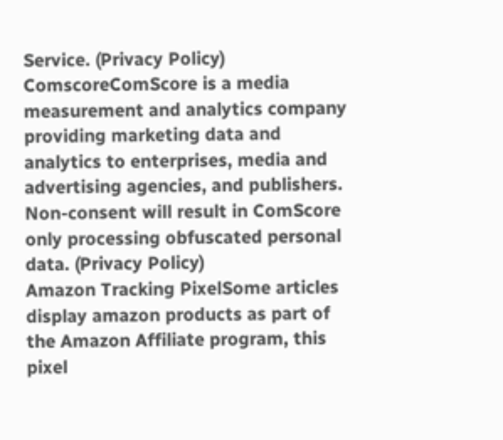Service. (Privacy Policy)
ComscoreComScore is a media measurement and analytics company providing marketing data and analytics to enterprises, media and advertising agencies, and publishers. Non-consent will result in ComScore only processing obfuscated personal data. (Privacy Policy)
Amazon Tracking PixelSome articles display amazon products as part of the Amazon Affiliate program, this pixel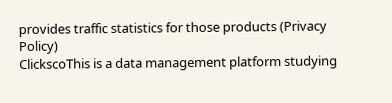provides traffic statistics for those products (Privacy Policy)
ClickscoThis is a data management platform studying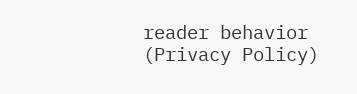reader behavior (Privacy Policy)